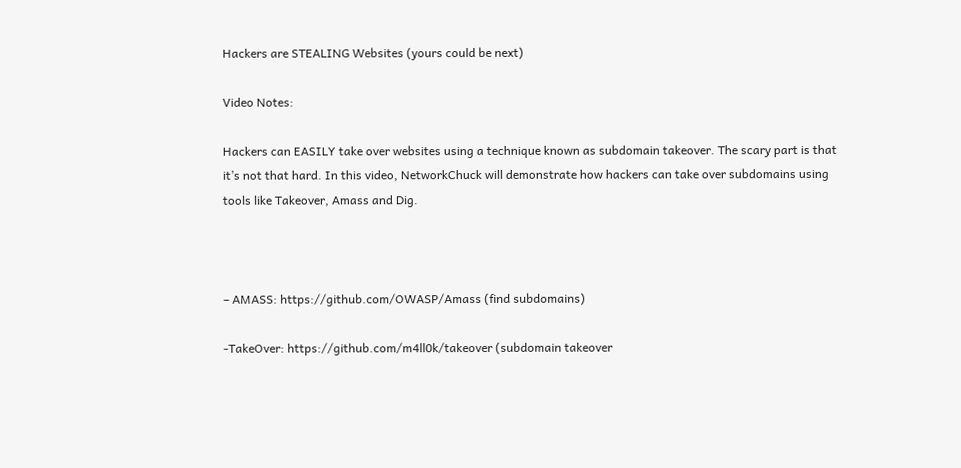Hackers are STEALING Websites (yours could be next)

Video Notes:

Hackers can EASILY take over websites using a technique known as subdomain takeover. The scary part is that it’s not that hard. In this video, NetworkChuck will demonstrate how hackers can take over subdomains using tools like Takeover, Amass and Dig.



– AMASS: https://github.com/OWASP/Amass (find subdomains)

-TakeOver: https://github.com/m4ll0k/takeover (subdomain takeover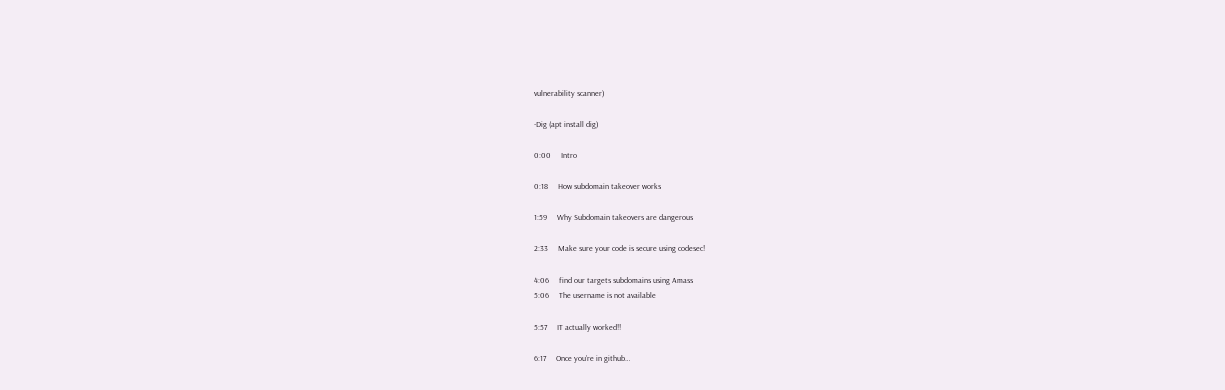vulnerability scanner)

-Dig (apt install dig)

0:00     Intro

0:18     How subdomain takeover works

1:59     Why Subdomain takeovers are dangerous

2:33     Make sure your code is secure using codesec!

4:06     find our targets subdomains using Amass
5:06     The username is not available

5:57     IT actually worked!!

6:17     Once you’re in github…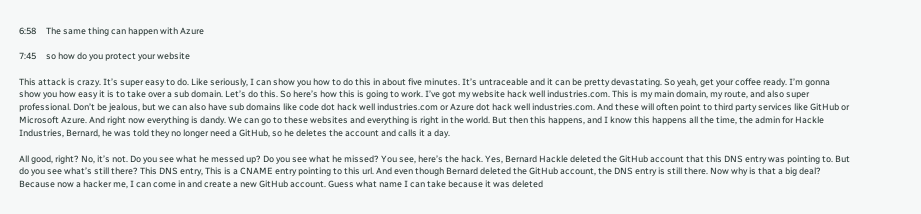6:58     The same thing can happen with Azure

7:45     so how do you protect your website

This attack is crazy. It’s super easy to do. Like seriously, I can show you how to do this in about five minutes. It’s untraceable and it can be pretty devastating. So yeah, get your coffee ready. I’m gonna show you how easy it is to take over a sub domain. Let’s do this. So here’s how this is going to work. I’ve got my website hack well industries.com. This is my main domain, my route, and also super professional. Don’t be jealous, but we can also have sub domains like code dot hack well industries.com or Azure dot hack well industries.com. And these will often point to third party services like GitHub or Microsoft Azure. And right now everything is dandy. We can go to these websites and everything is right in the world. But then this happens, and I know this happens all the time, the admin for Hackle Industries, Bernard, he was told they no longer need a GitHub, so he deletes the account and calls it a day.

All good, right? No, it’s not. Do you see what he messed up? Do you see what he missed? You see, here’s the hack. Yes, Bernard Hackle deleted the GitHub account that this DNS entry was pointing to. But do you see what’s still there? This DNS entry, This is a CNAME entry pointing to this url. And even though Bernard deleted the GitHub account, the DNS entry is still there. Now why is that a big deal? Because now a hacker me, I can come in and create a new GitHub account. Guess what name I can take because it was deleted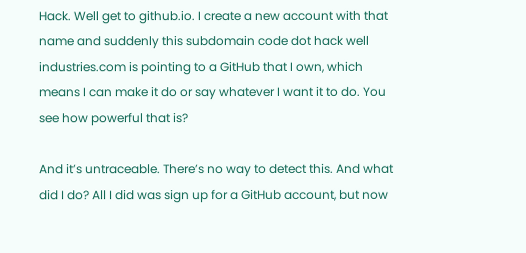Hack. Well get to github.io. I create a new account with that name and suddenly this subdomain code dot hack well industries.com is pointing to a GitHub that I own, which means I can make it do or say whatever I want it to do. You see how powerful that is?

And it’s untraceable. There’s no way to detect this. And what did I do? All I did was sign up for a GitHub account, but now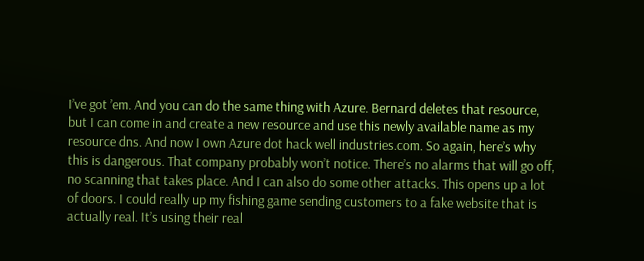I’ve got ’em. And you can do the same thing with Azure. Bernard deletes that resource, but I can come in and create a new resource and use this newly available name as my resource dns. And now I own Azure dot hack well industries.com. So again, here’s why this is dangerous. That company probably won’t notice. There’s no alarms that will go off, no scanning that takes place. And I can also do some other attacks. This opens up a lot of doors. I could really up my fishing game sending customers to a fake website that is actually real. It’s using their real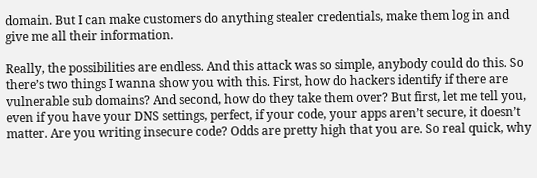domain. But I can make customers do anything stealer credentials, make them log in and give me all their information.

Really, the possibilities are endless. And this attack was so simple, anybody could do this. So there’s two things I wanna show you with this. First, how do hackers identify if there are vulnerable sub domains? And second, how do they take them over? But first, let me tell you, even if you have your DNS settings, perfect, if your code, your apps aren’t secure, it doesn’t matter. Are you writing insecure code? Odds are pretty high that you are. So real quick, why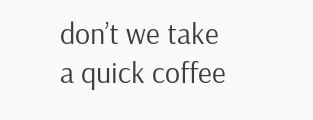don’t we take a quick coffee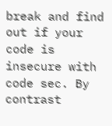break and find out if your code is insecure with code sec. By contrast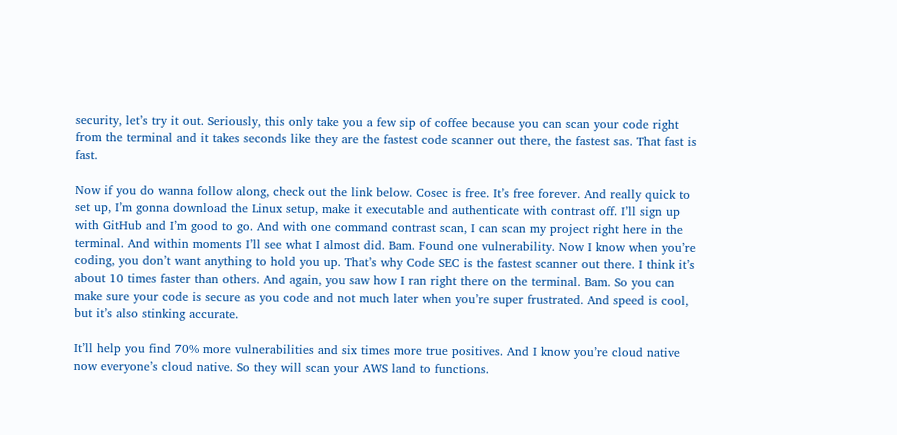security, let’s try it out. Seriously, this only take you a few sip of coffee because you can scan your code right from the terminal and it takes seconds like they are the fastest code scanner out there, the fastest sas. That fast is fast.

Now if you do wanna follow along, check out the link below. Cosec is free. It’s free forever. And really quick to set up, I’m gonna download the Linux setup, make it executable and authenticate with contrast off. I’ll sign up with GitHub and I’m good to go. And with one command contrast scan, I can scan my project right here in the terminal. And within moments I’ll see what I almost did. Bam. Found one vulnerability. Now I know when you’re coding, you don’t want anything to hold you up. That’s why Code SEC is the fastest scanner out there. I think it’s about 10 times faster than others. And again, you saw how I ran right there on the terminal. Bam. So you can make sure your code is secure as you code and not much later when you’re super frustrated. And speed is cool, but it’s also stinking accurate.

It’ll help you find 70% more vulnerabilities and six times more true positives. And I know you’re cloud native now everyone’s cloud native. So they will scan your AWS land to functions.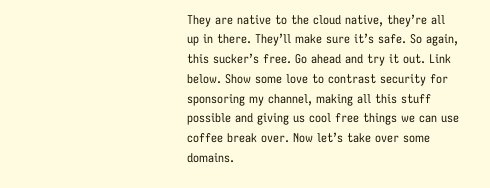They are native to the cloud native, they’re all up in there. They’ll make sure it’s safe. So again, this sucker’s free. Go ahead and try it out. Link below. Show some love to contrast security for sponsoring my channel, making all this stuff possible and giving us cool free things we can use coffee break over. Now let’s take over some domains.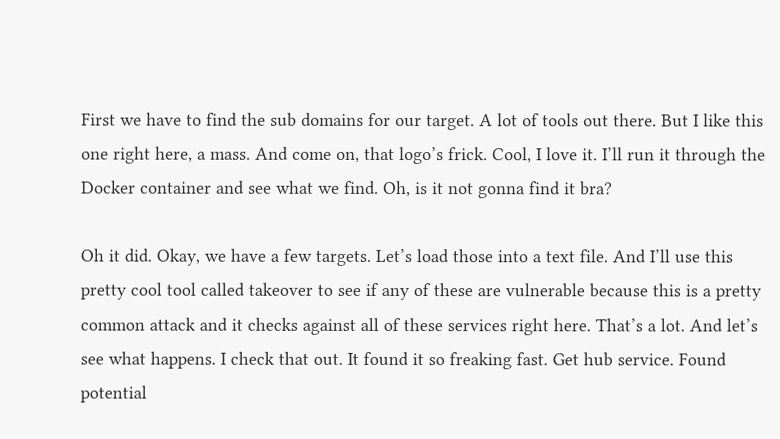First we have to find the sub domains for our target. A lot of tools out there. But I like this one right here, a mass. And come on, that logo’s frick. Cool, I love it. I’ll run it through the Docker container and see what we find. Oh, is it not gonna find it bra?

Oh it did. Okay, we have a few targets. Let’s load those into a text file. And I’ll use this pretty cool tool called takeover to see if any of these are vulnerable because this is a pretty common attack and it checks against all of these services right here. That’s a lot. And let’s see what happens. I check that out. It found it so freaking fast. Get hub service. Found potential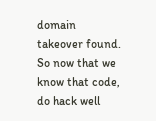domain takeover found. So now that we know that code, do hack well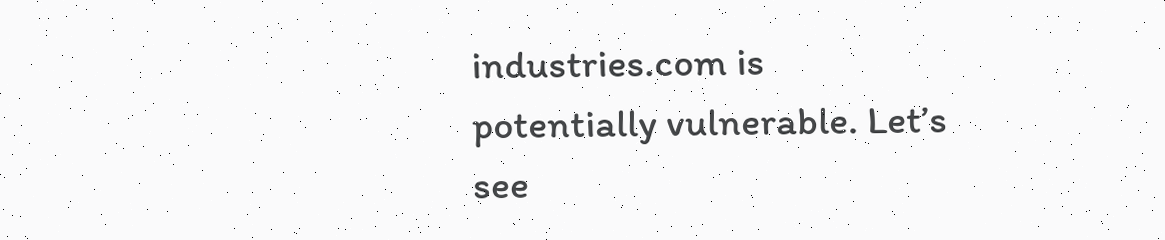industries.com is potentially vulnerable. Let’s see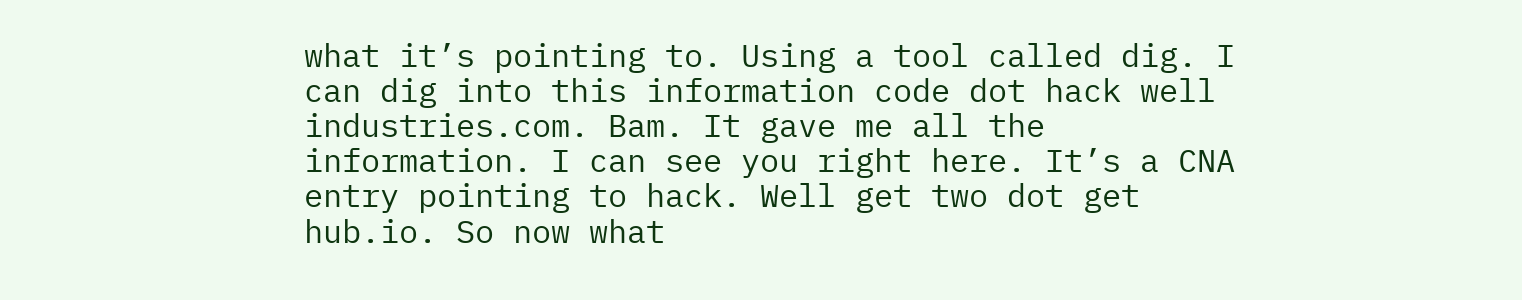what it’s pointing to. Using a tool called dig. I can dig into this information code dot hack well industries.com. Bam. It gave me all the information. I can see you right here. It’s a CNA entry pointing to hack. Well get two dot get hub.io. So now what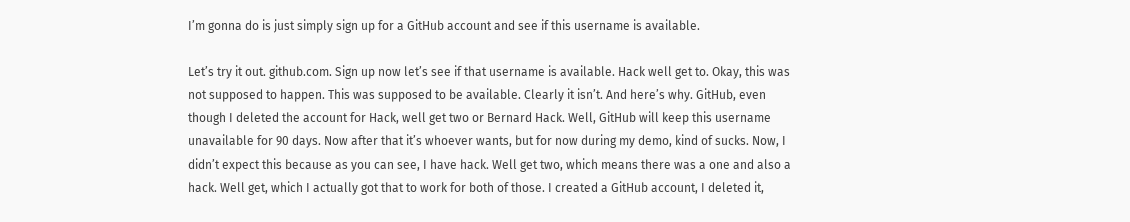I’m gonna do is just simply sign up for a GitHub account and see if this username is available.

Let’s try it out. github.com. Sign up now let’s see if that username is available. Hack well get to. Okay, this was not supposed to happen. This was supposed to be available. Clearly it isn’t. And here’s why. GitHub, even though I deleted the account for Hack, well get two or Bernard Hack. Well, GitHub will keep this username unavailable for 90 days. Now after that it’s whoever wants, but for now during my demo, kind of sucks. Now, I didn’t expect this because as you can see, I have hack. Well get two, which means there was a one and also a hack. Well get, which I actually got that to work for both of those. I created a GitHub account, I deleted it,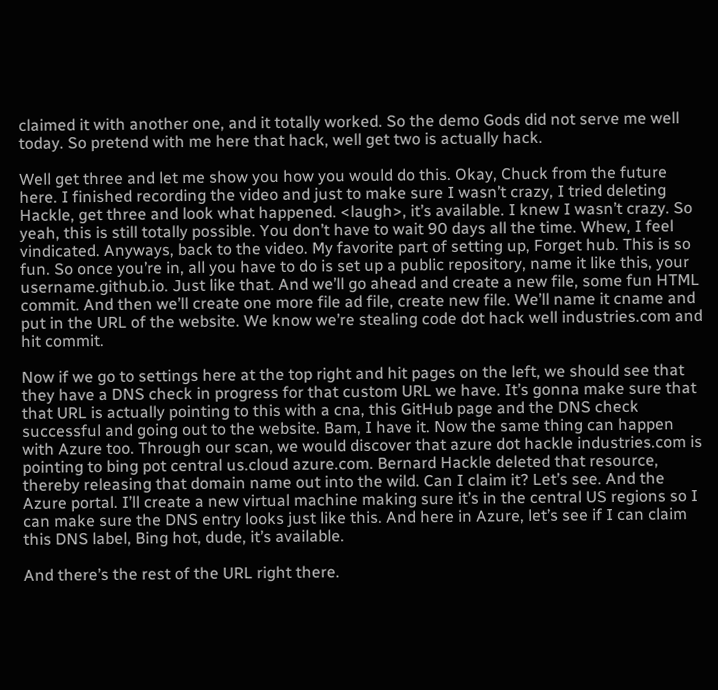claimed it with another one, and it totally worked. So the demo Gods did not serve me well today. So pretend with me here that hack, well get two is actually hack.

Well get three and let me show you how you would do this. Okay, Chuck from the future here. I finished recording the video and just to make sure I wasn’t crazy, I tried deleting Hackle, get three and look what happened. <laugh>, it’s available. I knew I wasn’t crazy. So yeah, this is still totally possible. You don’t have to wait 90 days all the time. Whew, I feel vindicated. Anyways, back to the video. My favorite part of setting up, Forget hub. This is so fun. So once you’re in, all you have to do is set up a public repository, name it like this, your username.github.io. Just like that. And we’ll go ahead and create a new file, some fun HTML commit. And then we’ll create one more file ad file, create new file. We’ll name it cname and put in the URL of the website. We know we’re stealing code dot hack well industries.com and hit commit.

Now if we go to settings here at the top right and hit pages on the left, we should see that they have a DNS check in progress for that custom URL we have. It’s gonna make sure that that URL is actually pointing to this with a cna, this GitHub page and the DNS check successful and going out to the website. Bam, I have it. Now the same thing can happen with Azure too. Through our scan, we would discover that azure dot hackle industries.com is pointing to bing pot central us.cloud azure.com. Bernard Hackle deleted that resource, thereby releasing that domain name out into the wild. Can I claim it? Let’s see. And the Azure portal. I’ll create a new virtual machine making sure it’s in the central US regions so I can make sure the DNS entry looks just like this. And here in Azure, let’s see if I can claim this DNS label, Bing hot, dude, it’s available.

And there’s the rest of the URL right there.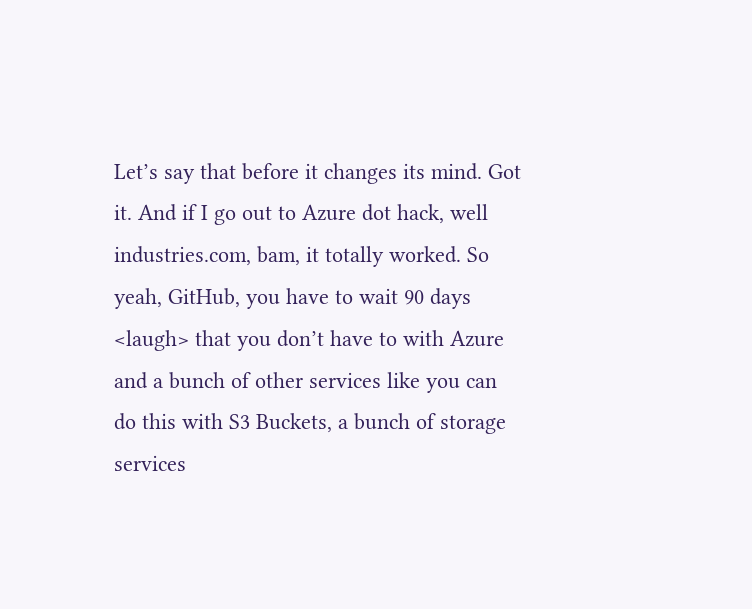Let’s say that before it changes its mind. Got it. And if I go out to Azure dot hack, well industries.com, bam, it totally worked. So yeah, GitHub, you have to wait 90 days <laugh> that you don’t have to with Azure and a bunch of other services like you can do this with S3 Buckets, a bunch of storage services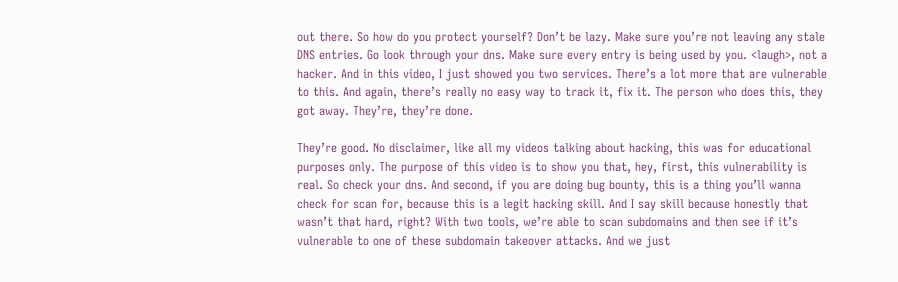out there. So how do you protect yourself? Don’t be lazy. Make sure you’re not leaving any stale DNS entries. Go look through your dns. Make sure every entry is being used by you. <laugh>, not a hacker. And in this video, I just showed you two services. There’s a lot more that are vulnerable to this. And again, there’s really no easy way to track it, fix it. The person who does this, they got away. They’re, they’re done.

They’re good. No disclaimer, like all my videos talking about hacking, this was for educational purposes only. The purpose of this video is to show you that, hey, first, this vulnerability is real. So check your dns. And second, if you are doing bug bounty, this is a thing you’ll wanna check for scan for, because this is a legit hacking skill. And I say skill because honestly that wasn’t that hard, right? With two tools, we’re able to scan subdomains and then see if it’s vulnerable to one of these subdomain takeover attacks. And we just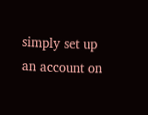simply set up an account on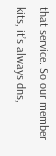that service. So our member kits, it’s always dns,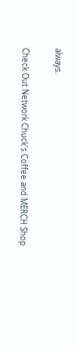always.

Check Out Network Chuck's Coffee and MERCH Shop